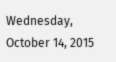Wednesday, October 14, 2015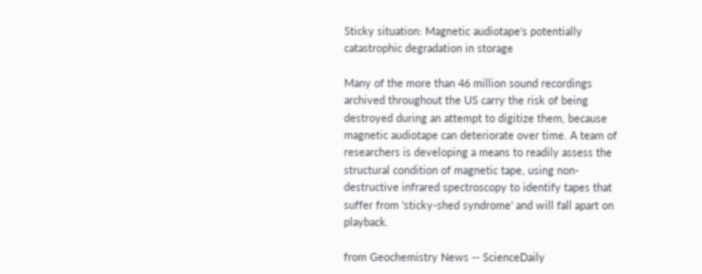Sticky situation: Magnetic audiotape's potentially catastrophic degradation in storage

Many of the more than 46 million sound recordings archived throughout the US carry the risk of being destroyed during an attempt to digitize them, because magnetic audiotape can deteriorate over time. A team of researchers is developing a means to readily assess the structural condition of magnetic tape, using non-destructive infrared spectroscopy to identify tapes that suffer from 'sticky-shed syndrome' and will fall apart on playback.

from Geochemistry News -- ScienceDaily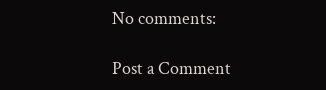No comments:

Post a Comment